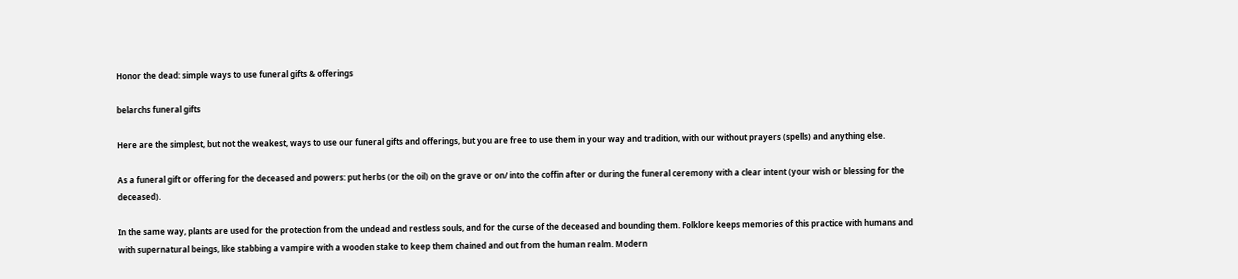Honor the dead: simple ways to use funeral gifts & offerings

belarchs funeral gifts

Here are the simplest, but not the weakest, ways to use our funeral gifts and offerings, but you are free to use them in your way and tradition, with our without prayers (spells) and anything else.

As a funeral gift or offering for the deceased and powers: put herbs (or the oil) on the grave or on/ into the coffin after or during the funeral ceremony with a clear intent (your wish or blessing for the deceased).

In the same way, plants are used for the protection from the undead and restless souls, and for the curse of the deceased and bounding them. Folklore keeps memories of this practice with humans and with supernatural beings, like stabbing a vampire with a wooden stake to keep them chained and out from the human realm. Modern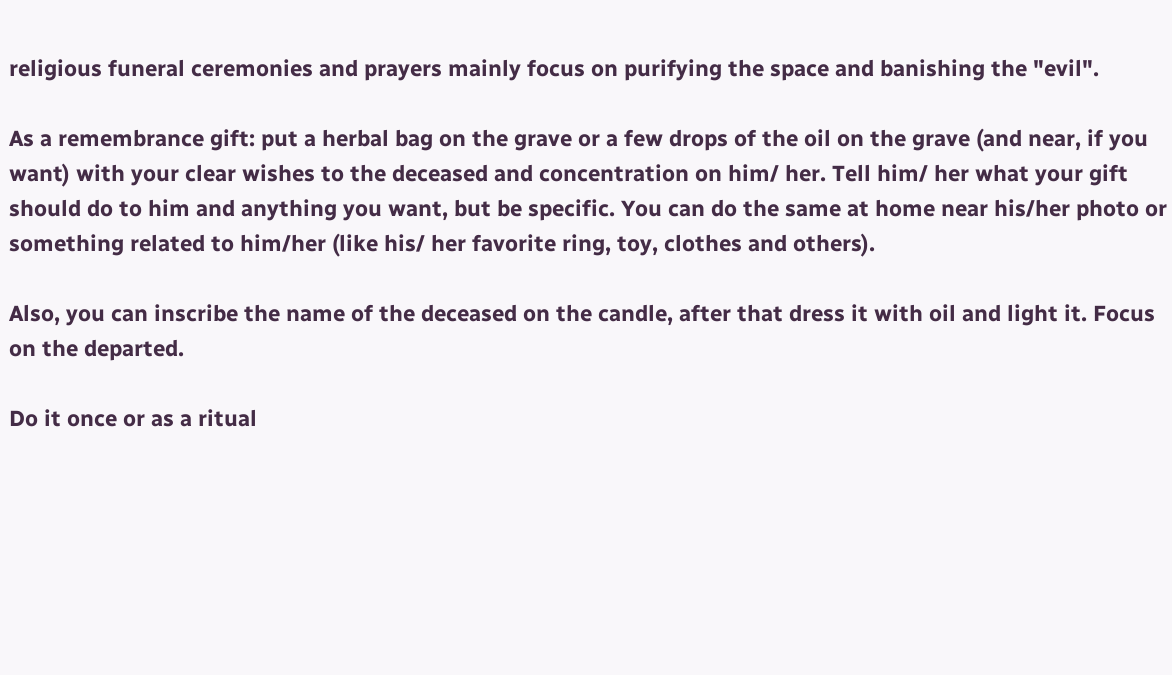religious funeral ceremonies and prayers mainly focus on purifying the space and banishing the "evil".

As a remembrance gift: put a herbal bag on the grave or a few drops of the oil on the grave (and near, if you want) with your clear wishes to the deceased and concentration on him/ her. Tell him/ her what your gift should do to him and anything you want, but be specific. You can do the same at home near his/her photo or something related to him/her (like his/ her favorite ring, toy, clothes and others).

Also, you can inscribe the name of the deceased on the candle, after that dress it with oil and light it. Focus on the departed.

Do it once or as a ritual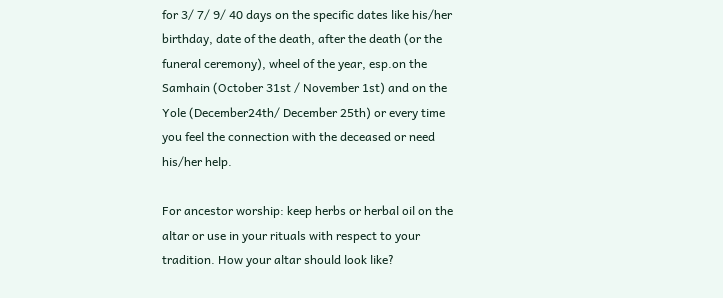for 3/ 7/ 9/ 40 days on the specific dates like his/her birthday, date of the death, after the death (or the funeral ceremony), wheel of the year, esp.on the Samhain (October 31st / November 1st) and on the Yole (December24th/ December 25th) or every time you feel the connection with the deceased or need his/her help.

For ancestor worship: keep herbs or herbal oil on the altar or use in your rituals with respect to your tradition. How your altar should look like?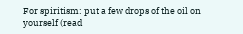For spiritism: put a few drops of the oil on yourself (read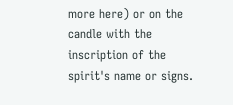more here) or on the candle with the inscription of the spirit's name or signs.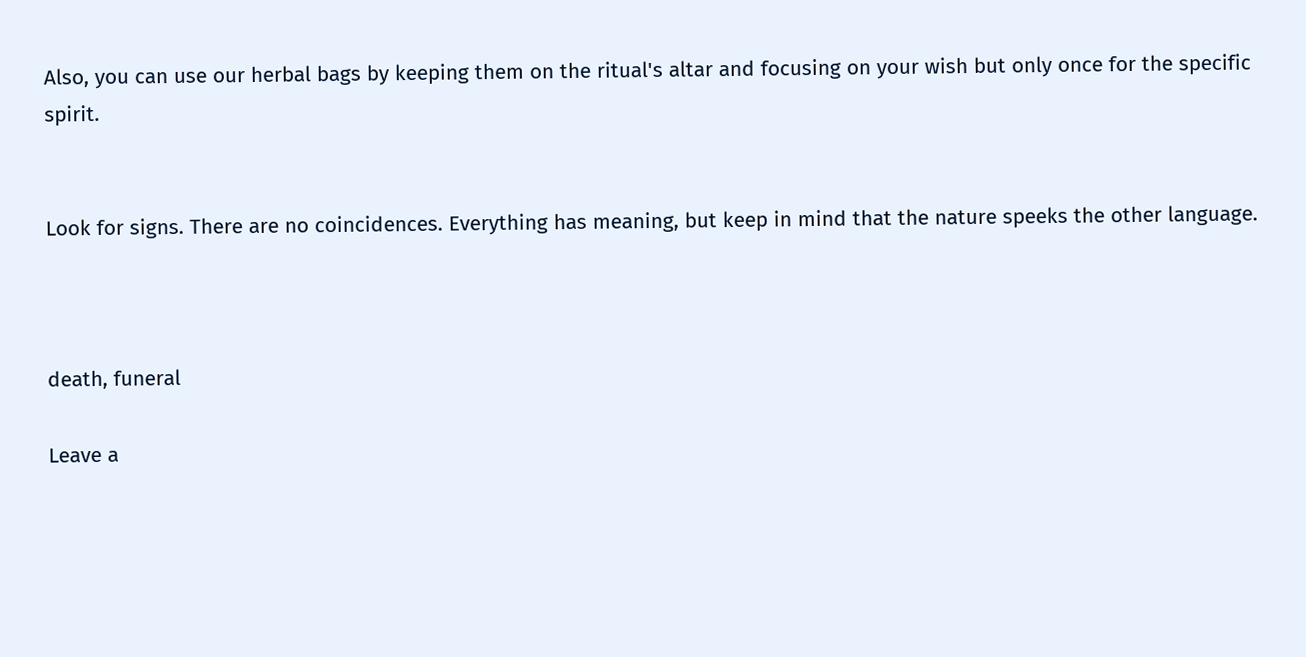Also, you can use our herbal bags by keeping them on the ritual's altar and focusing on your wish but only once for the specific spirit.


Look for signs. There are no coincidences. Everything has meaning, but keep in mind that the nature speeks the other language.



death, funeral

Leave a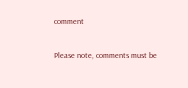comment

Please note, comments must be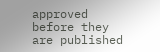approved before they are published